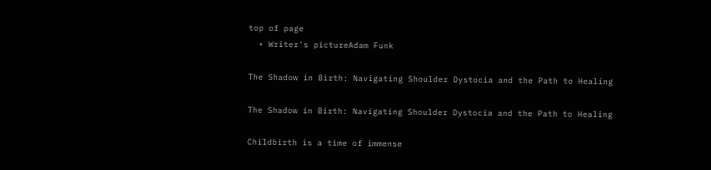top of page
  • Writer's pictureAdam Funk

The Shadow in Birth: Navigating Shoulder Dystocia and the Path to Healing

The Shadow in Birth: Navigating Shoulder Dystocia and the Path to Healing

Childbirth is a time of immense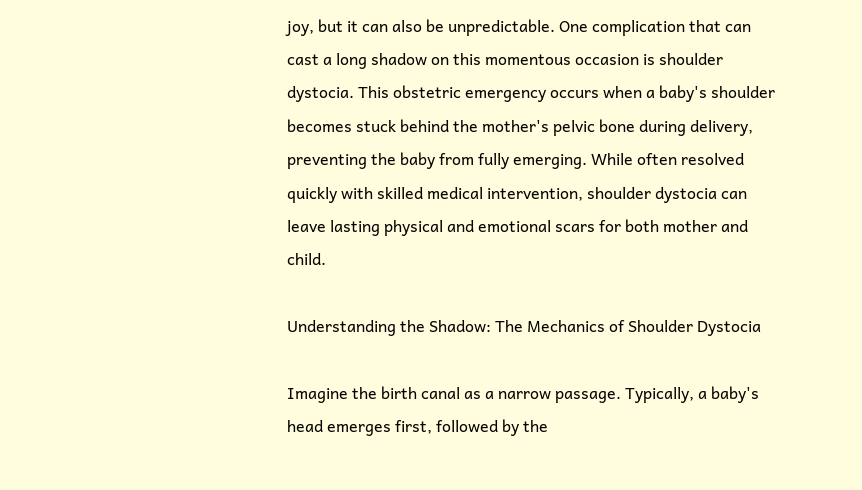joy, but it can also be unpredictable. One complication that can cast a long shadow on this momentous occasion is shoulder dystocia. This obstetric emergency occurs when a baby's shoulder becomes stuck behind the mother's pelvic bone during delivery, preventing the baby from fully emerging. While often resolved quickly with skilled medical intervention, shoulder dystocia can leave lasting physical and emotional scars for both mother and child.

Understanding the Shadow: The Mechanics of Shoulder Dystocia

Imagine the birth canal as a narrow passage. Typically, a baby's head emerges first, followed by the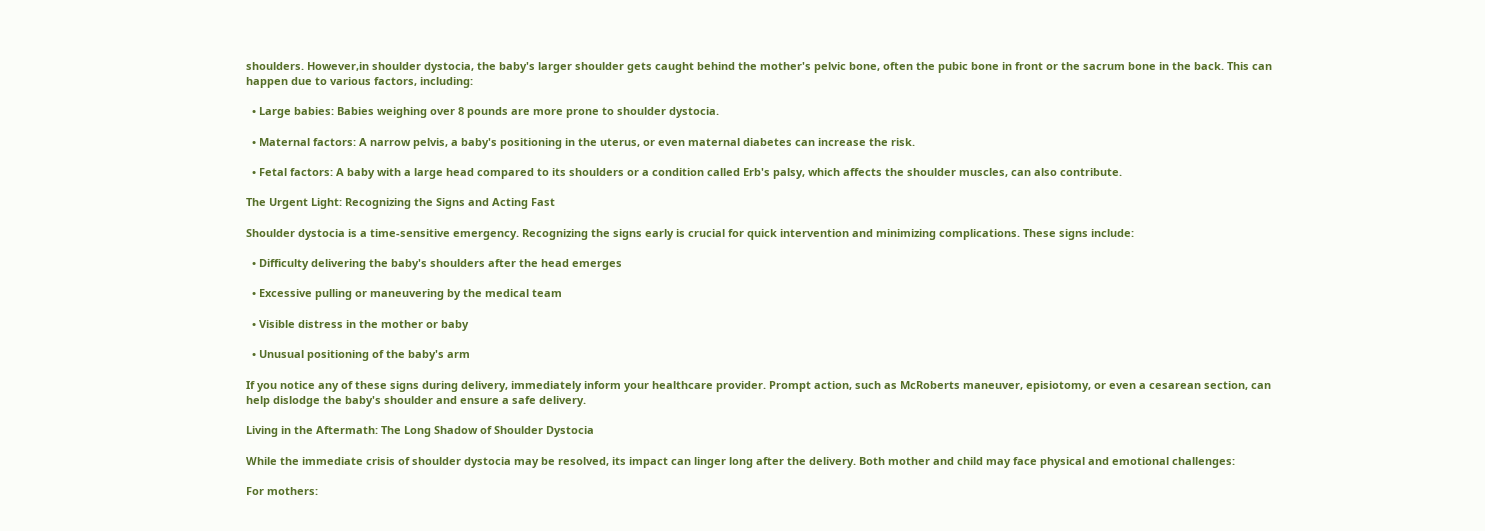shoulders. However,in shoulder dystocia, the baby's larger shoulder gets caught behind the mother's pelvic bone, often the pubic bone in front or the sacrum bone in the back. This can happen due to various factors, including:

  • Large babies: Babies weighing over 8 pounds are more prone to shoulder dystocia.

  • Maternal factors: A narrow pelvis, a baby's positioning in the uterus, or even maternal diabetes can increase the risk.

  • Fetal factors: A baby with a large head compared to its shoulders or a condition called Erb's palsy, which affects the shoulder muscles, can also contribute.

The Urgent Light: Recognizing the Signs and Acting Fast

Shoulder dystocia is a time-sensitive emergency. Recognizing the signs early is crucial for quick intervention and minimizing complications. These signs include:

  • Difficulty delivering the baby's shoulders after the head emerges

  • Excessive pulling or maneuvering by the medical team

  • Visible distress in the mother or baby

  • Unusual positioning of the baby's arm

If you notice any of these signs during delivery, immediately inform your healthcare provider. Prompt action, such as McRoberts maneuver, episiotomy, or even a cesarean section, can help dislodge the baby's shoulder and ensure a safe delivery.

Living in the Aftermath: The Long Shadow of Shoulder Dystocia

While the immediate crisis of shoulder dystocia may be resolved, its impact can linger long after the delivery. Both mother and child may face physical and emotional challenges:

For mothers: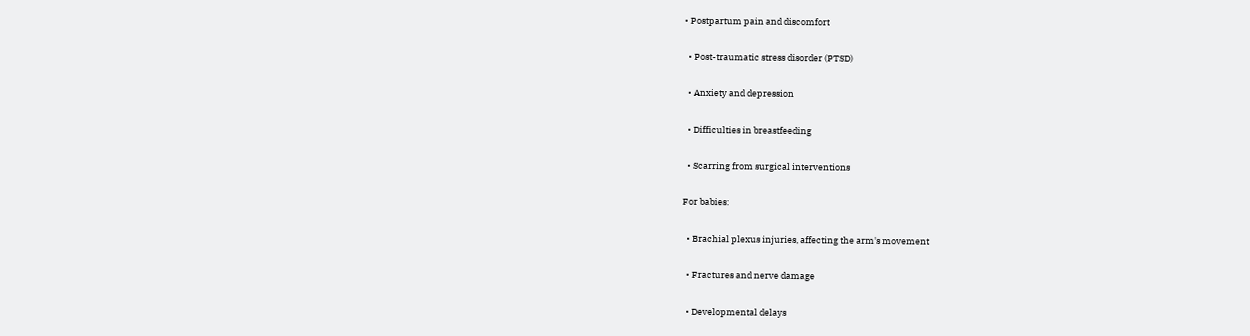• Postpartum pain and discomfort

  • Post-traumatic stress disorder (PTSD)

  • Anxiety and depression

  • Difficulties in breastfeeding

  • Scarring from surgical interventions

For babies:

  • Brachial plexus injuries, affecting the arm's movement

  • Fractures and nerve damage

  • Developmental delays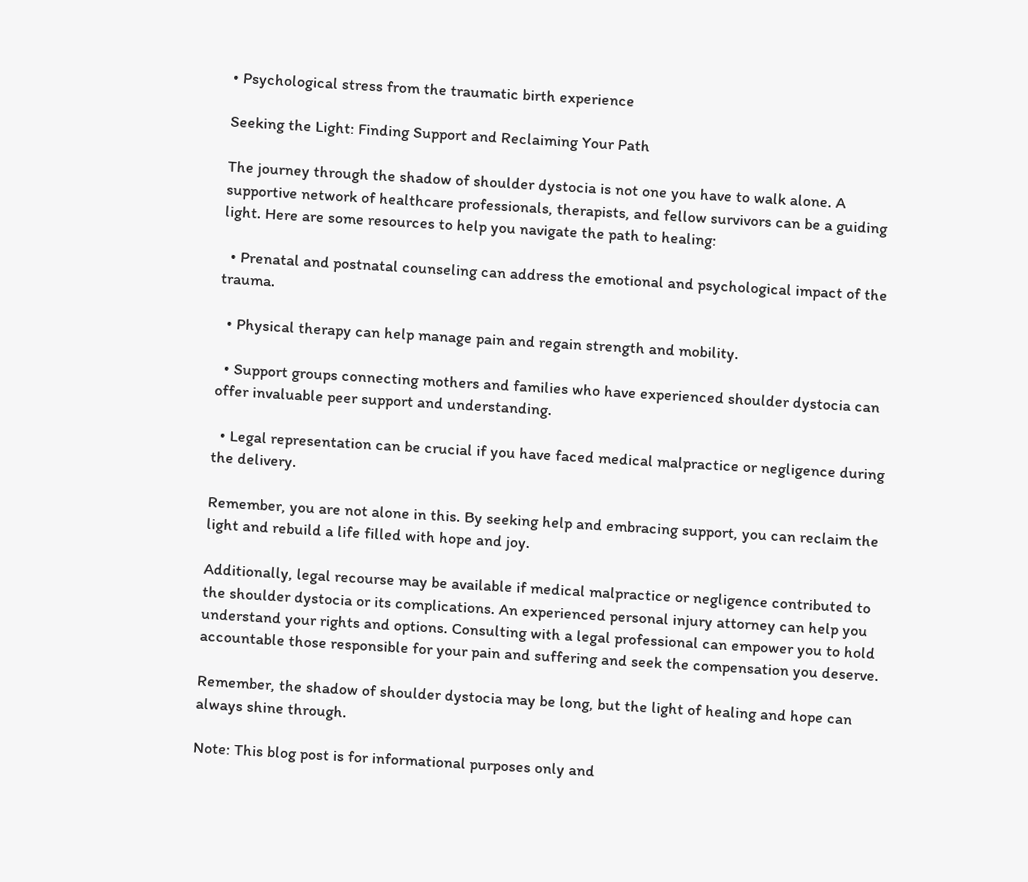• Psychological stress from the traumatic birth experience

Seeking the Light: Finding Support and Reclaiming Your Path

The journey through the shadow of shoulder dystocia is not one you have to walk alone. A supportive network of healthcare professionals, therapists, and fellow survivors can be a guiding light. Here are some resources to help you navigate the path to healing:

  • Prenatal and postnatal counseling can address the emotional and psychological impact of the trauma.

  • Physical therapy can help manage pain and regain strength and mobility.

  • Support groups connecting mothers and families who have experienced shoulder dystocia can offer invaluable peer support and understanding.

  • Legal representation can be crucial if you have faced medical malpractice or negligence during the delivery.

Remember, you are not alone in this. By seeking help and embracing support, you can reclaim the light and rebuild a life filled with hope and joy.

Additionally, legal recourse may be available if medical malpractice or negligence contributed to the shoulder dystocia or its complications. An experienced personal injury attorney can help you understand your rights and options. Consulting with a legal professional can empower you to hold accountable those responsible for your pain and suffering and seek the compensation you deserve.

Remember, the shadow of shoulder dystocia may be long, but the light of healing and hope can always shine through.

Note: This blog post is for informational purposes only and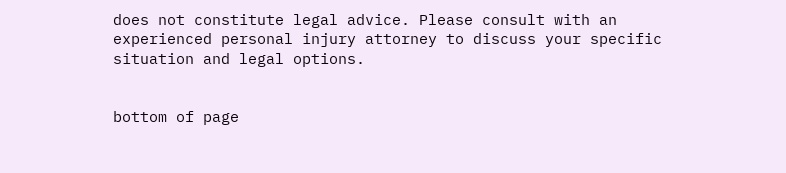does not constitute legal advice. Please consult with an experienced personal injury attorney to discuss your specific situation and legal options.


bottom of page